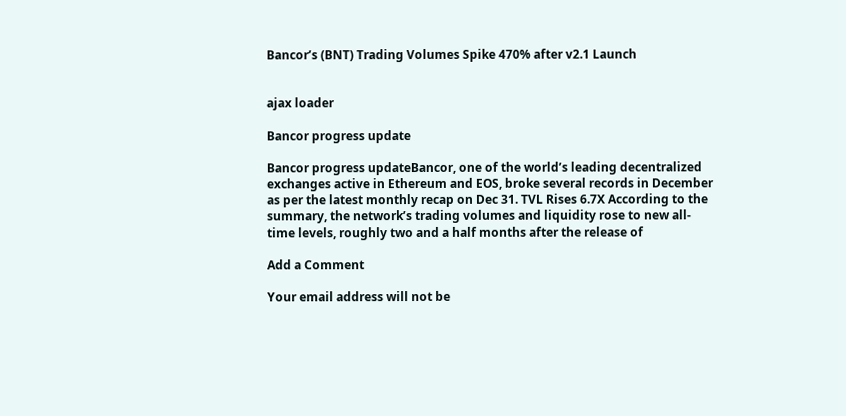Bancor’s (BNT) Trading Volumes Spike 470% after v2.1 Launch


ajax loader

Bancor progress update

Bancor progress updateBancor, one of the world’s leading decentralized exchanges active in Ethereum and EOS, broke several records in December as per the latest monthly recap on Dec 31. TVL Rises 6.7X According to the summary, the network’s trading volumes and liquidity rose to new all-time levels, roughly two and a half months after the release of

Add a Comment

Your email address will not be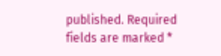published. Required fields are marked *